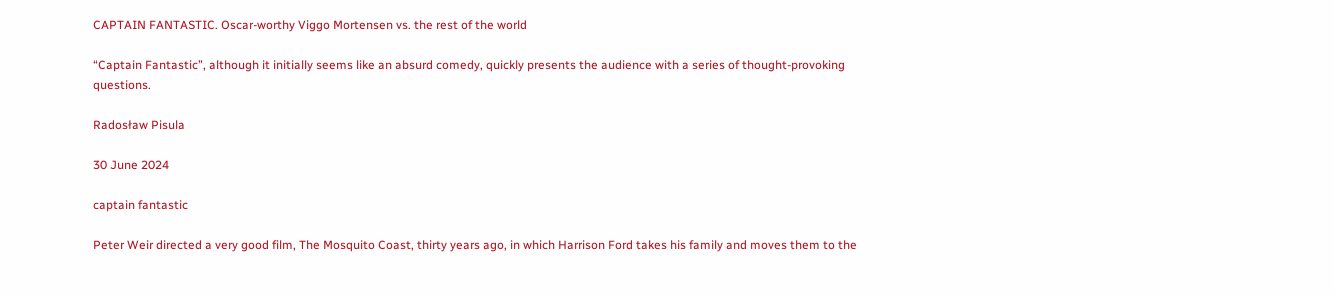CAPTAIN FANTASTIC. Oscar-worthy Viggo Mortensen vs. the rest of the world

“Captain Fantastic”, although it initially seems like an absurd comedy, quickly presents the audience with a series of thought-provoking questions.

Radosław Pisula

30 June 2024

captain fantastic

Peter Weir directed a very good film, The Mosquito Coast, thirty years ago, in which Harrison Ford takes his family and moves them to the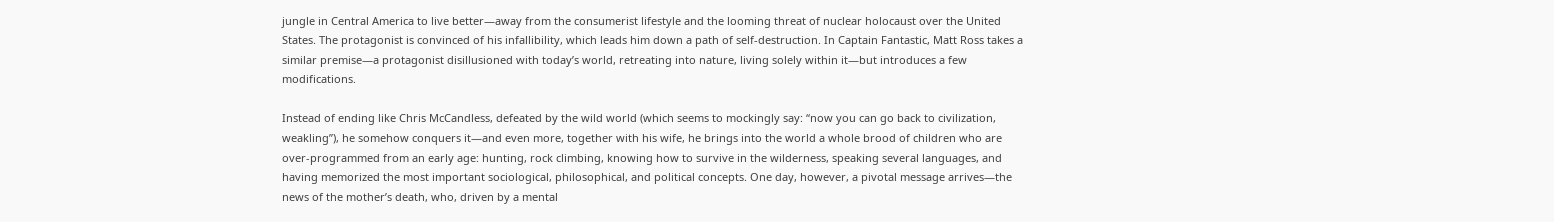jungle in Central America to live better—away from the consumerist lifestyle and the looming threat of nuclear holocaust over the United States. The protagonist is convinced of his infallibility, which leads him down a path of self-destruction. In Captain Fantastic, Matt Ross takes a similar premise—a protagonist disillusioned with today’s world, retreating into nature, living solely within it—but introduces a few modifications.

Instead of ending like Chris McCandless, defeated by the wild world (which seems to mockingly say: “now you can go back to civilization, weakling”), he somehow conquers it—and even more, together with his wife, he brings into the world a whole brood of children who are over-programmed from an early age: hunting, rock climbing, knowing how to survive in the wilderness, speaking several languages, and having memorized the most important sociological, philosophical, and political concepts. One day, however, a pivotal message arrives—the news of the mother’s death, who, driven by a mental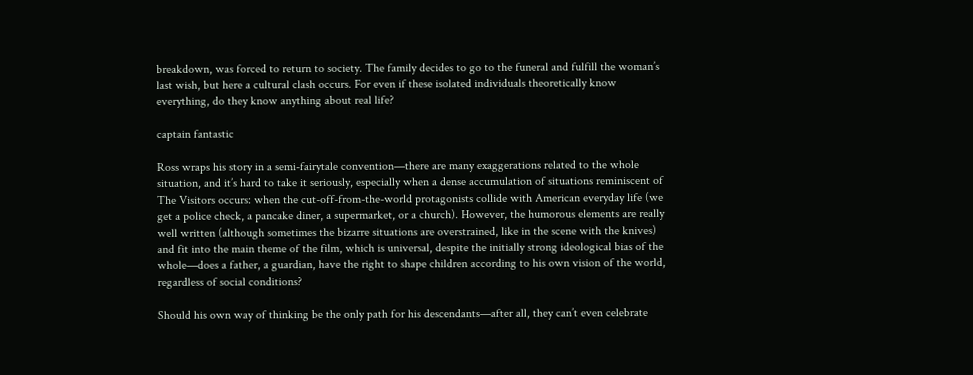breakdown, was forced to return to society. The family decides to go to the funeral and fulfill the woman’s last wish, but here a cultural clash occurs. For even if these isolated individuals theoretically know everything, do they know anything about real life?

captain fantastic

Ross wraps his story in a semi-fairytale convention—there are many exaggerations related to the whole situation, and it’s hard to take it seriously, especially when a dense accumulation of situations reminiscent of The Visitors occurs: when the cut-off-from-the-world protagonists collide with American everyday life (we get a police check, a pancake diner, a supermarket, or a church). However, the humorous elements are really well written (although sometimes the bizarre situations are overstrained, like in the scene with the knives) and fit into the main theme of the film, which is universal, despite the initially strong ideological bias of the whole—does a father, a guardian, have the right to shape children according to his own vision of the world, regardless of social conditions?

Should his own way of thinking be the only path for his descendants—after all, they can’t even celebrate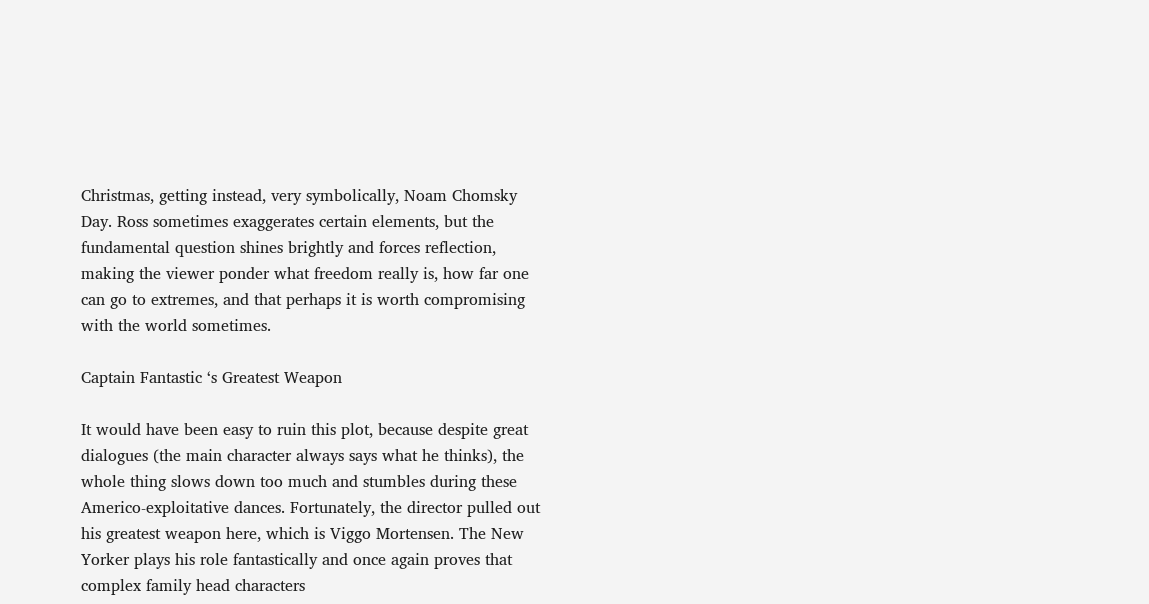Christmas, getting instead, very symbolically, Noam Chomsky Day. Ross sometimes exaggerates certain elements, but the fundamental question shines brightly and forces reflection, making the viewer ponder what freedom really is, how far one can go to extremes, and that perhaps it is worth compromising with the world sometimes.

Captain Fantastic ‘s Greatest Weapon

It would have been easy to ruin this plot, because despite great dialogues (the main character always says what he thinks), the whole thing slows down too much and stumbles during these Americo-exploitative dances. Fortunately, the director pulled out his greatest weapon here, which is Viggo Mortensen. The New Yorker plays his role fantastically and once again proves that complex family head characters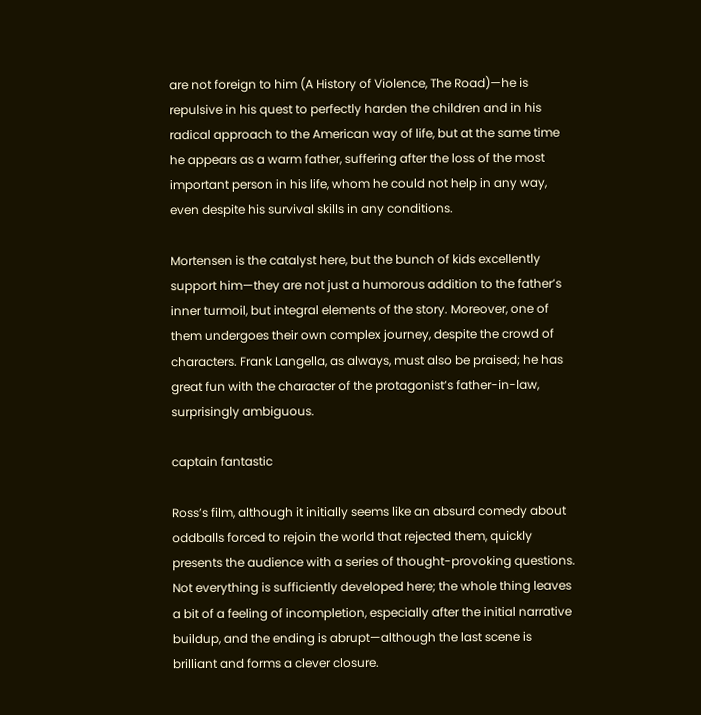are not foreign to him (A History of Violence, The Road)—he is repulsive in his quest to perfectly harden the children and in his radical approach to the American way of life, but at the same time he appears as a warm father, suffering after the loss of the most important person in his life, whom he could not help in any way, even despite his survival skills in any conditions.

Mortensen is the catalyst here, but the bunch of kids excellently support him—they are not just a humorous addition to the father’s inner turmoil, but integral elements of the story. Moreover, one of them undergoes their own complex journey, despite the crowd of characters. Frank Langella, as always, must also be praised; he has great fun with the character of the protagonist’s father-in-law, surprisingly ambiguous.

captain fantastic

Ross’s film, although it initially seems like an absurd comedy about oddballs forced to rejoin the world that rejected them, quickly presents the audience with a series of thought-provoking questions. Not everything is sufficiently developed here; the whole thing leaves a bit of a feeling of incompletion, especially after the initial narrative buildup, and the ending is abrupt—although the last scene is brilliant and forms a clever closure.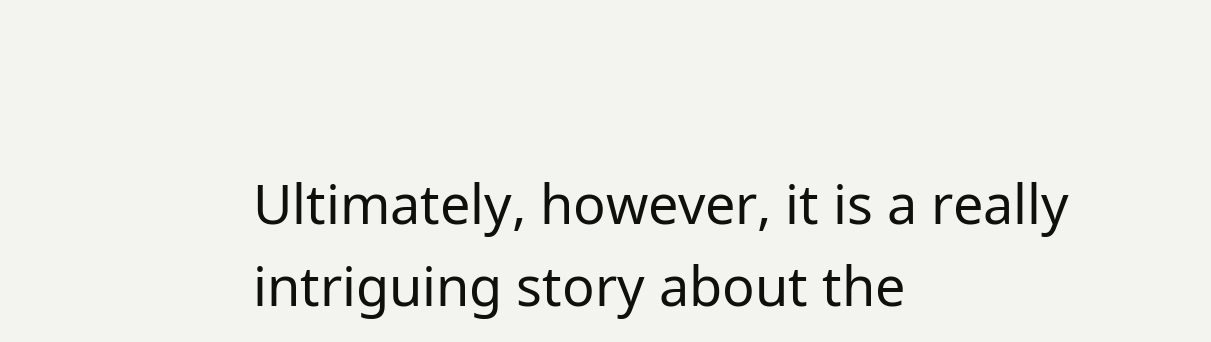Ultimately, however, it is a really intriguing story about the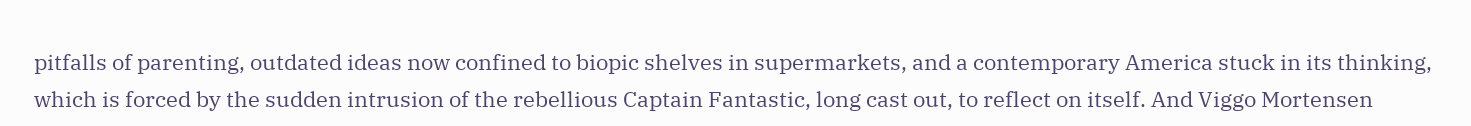pitfalls of parenting, outdated ideas now confined to biopic shelves in supermarkets, and a contemporary America stuck in its thinking, which is forced by the sudden intrusion of the rebellious Captain Fantastic, long cast out, to reflect on itself. And Viggo Mortensen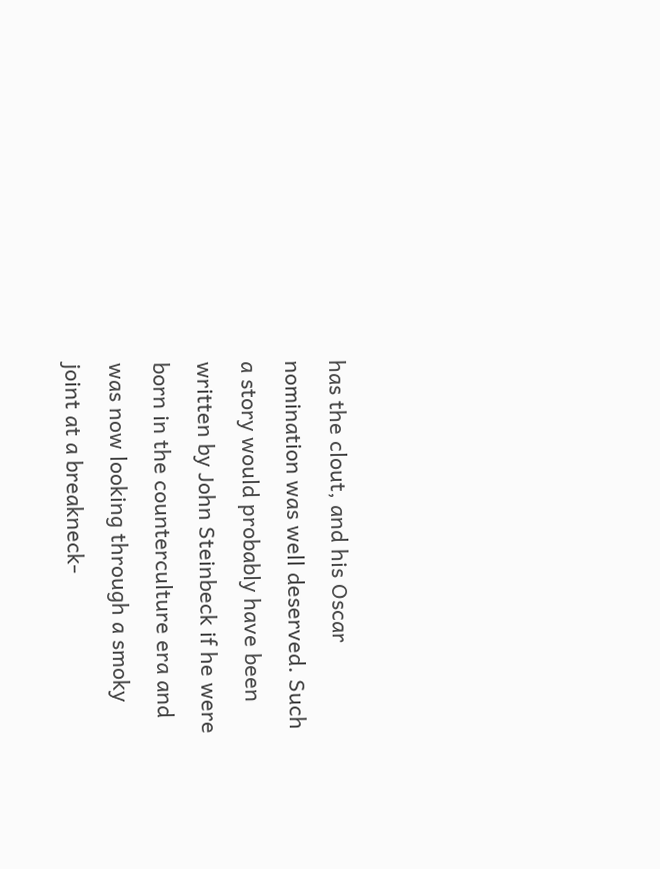has the clout, and his Oscar nomination was well deserved. Such a story would probably have been written by John Steinbeck if he were born in the counterculture era and was now looking through a smoky joint at a breakneck-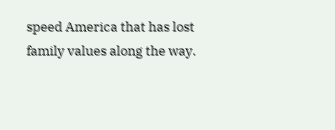speed America that has lost family values along the way.